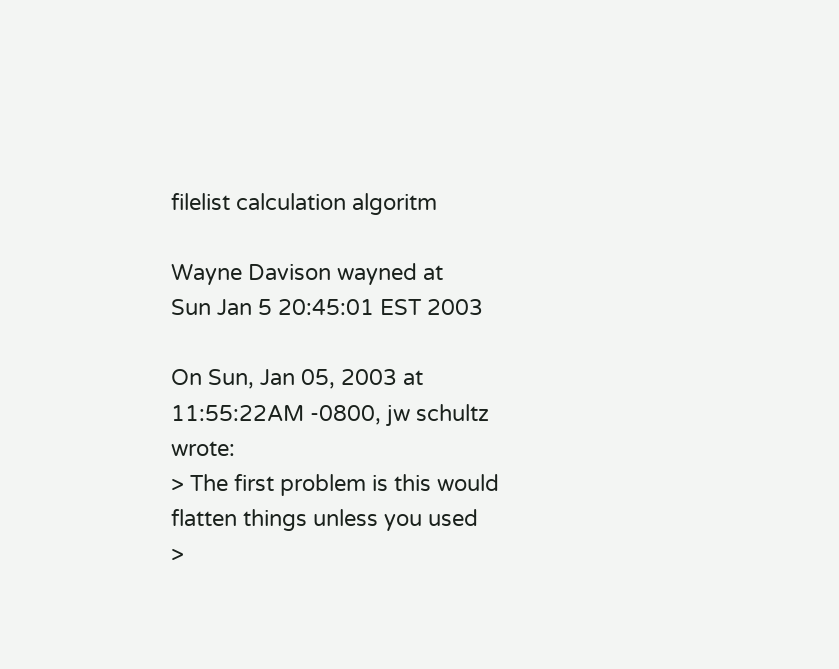filelist calculation algoritm

Wayne Davison wayned at
Sun Jan 5 20:45:01 EST 2003

On Sun, Jan 05, 2003 at 11:55:22AM -0800, jw schultz wrote:
> The first problem is this would flatten things unless you used
>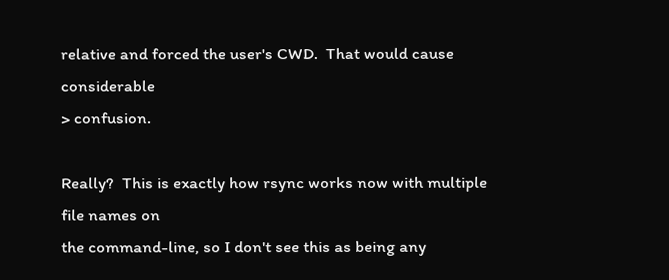relative and forced the user's CWD.  That would cause considerable
> confusion.

Really?  This is exactly how rsync works now with multiple file names on
the command-line, so I don't see this as being any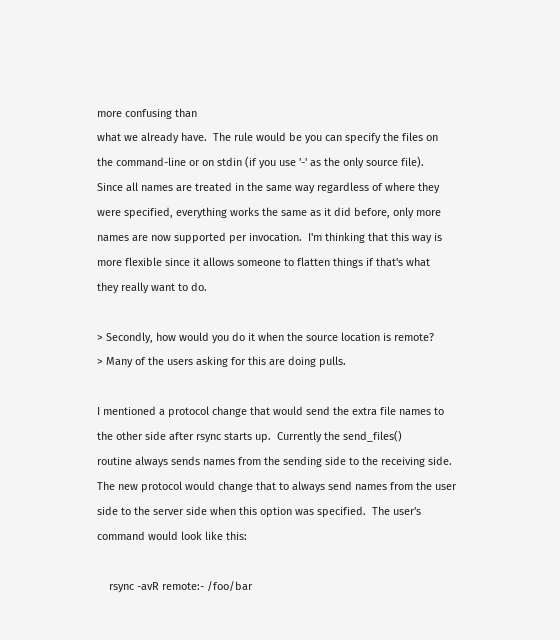more confusing than
what we already have.  The rule would be you can specify the files on
the command-line or on stdin (if you use '-' as the only source file).
Since all names are treated in the same way regardless of where they
were specified, everything works the same as it did before, only more
names are now supported per invocation.  I'm thinking that this way is
more flexible since it allows someone to flatten things if that's what
they really want to do.

> Secondly, how would you do it when the source location is remote?
> Many of the users asking for this are doing pulls.

I mentioned a protocol change that would send the extra file names to
the other side after rsync starts up.  Currently the send_files()
routine always sends names from the sending side to the receiving side.
The new protocol would change that to always send names from the user
side to the server side when this option was specified.  The user's
command would look like this:

    rsync -avR remote:- /foo/bar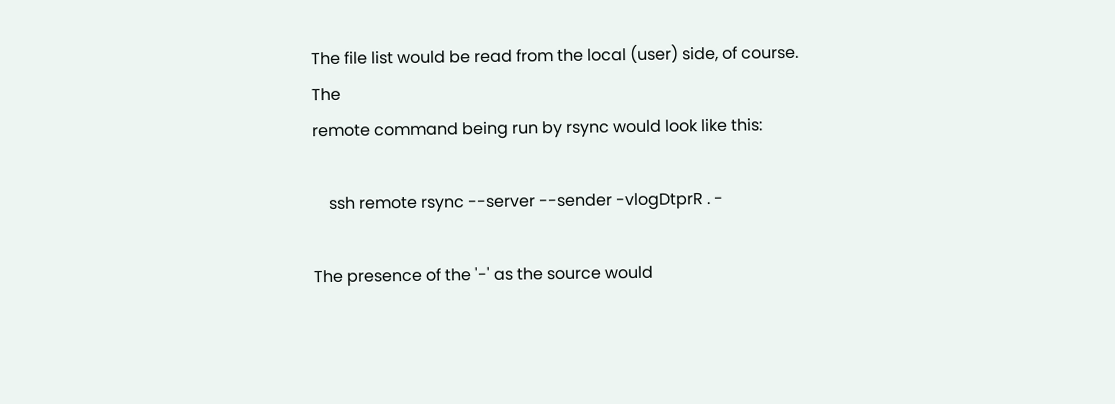The file list would be read from the local (user) side, of course.  The
remote command being run by rsync would look like this:

    ssh remote rsync --server --sender -vlogDtprR . -

The presence of the '-' as the source would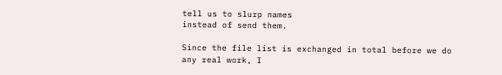tell us to slurp names
instead of send them.

Since the file list is exchanged in total before we do any real work, I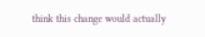think this change would actually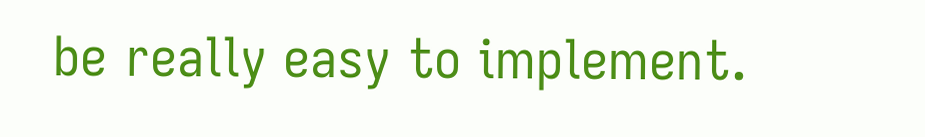be really easy to implement.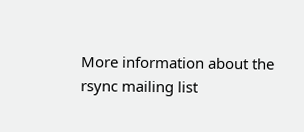More information about the rsync mailing list